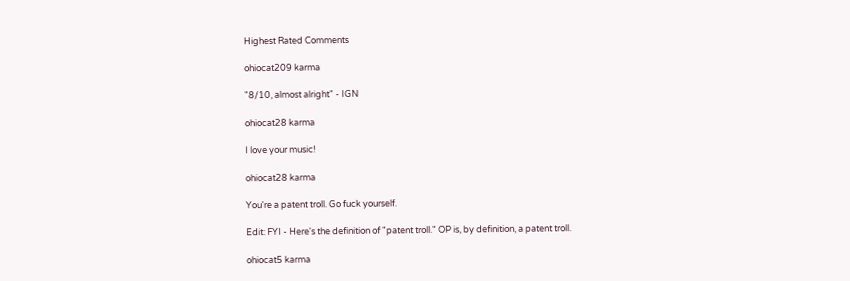Highest Rated Comments

ohiocat209 karma

"8/10, almost alright" - IGN

ohiocat28 karma

I love your music!

ohiocat28 karma

You're a patent troll. Go fuck yourself.

Edit: FYI - Here's the definition of "patent troll." OP is, by definition, a patent troll.

ohiocat5 karma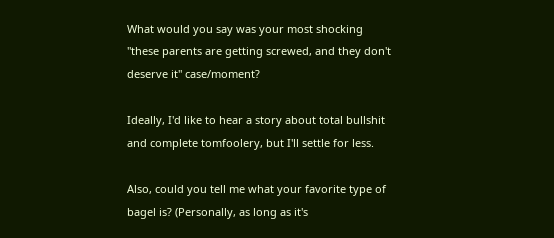What would you say was your most shocking "these parents are getting screwed, and they don't deserve it" case/moment?

Ideally, I'd like to hear a story about total bullshit and complete tomfoolery, but I'll settle for less.

Also, could you tell me what your favorite type of bagel is? (Personally, as long as it's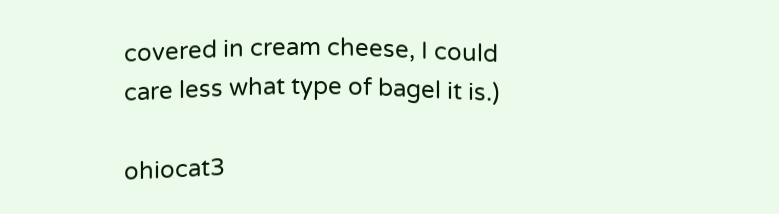covered in cream cheese, I could care less what type of bagel it is.)

ohiocat3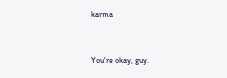karma


You're okay, guy.